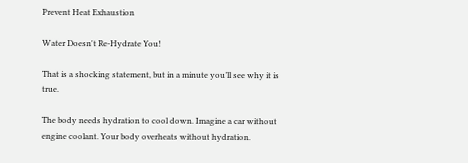Prevent Heat Exhaustion

Water Doesn't Re-Hydrate You!

That is a shocking statement, but in a minute you’ll see why it is true.

The body needs hydration to cool down. Imagine a car without engine coolant. Your body overheats without hydration.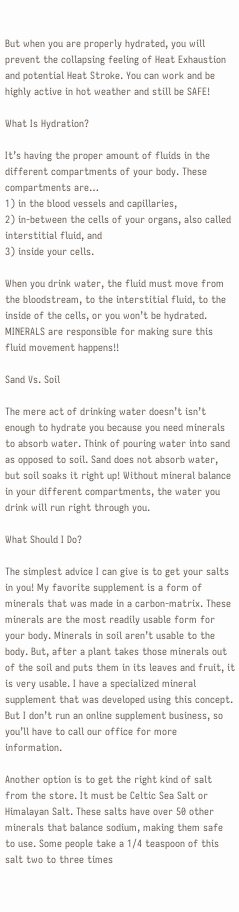But when you are properly hydrated, you will prevent the collapsing feeling of Heat Exhaustion and potential Heat Stroke. You can work and be highly active in hot weather and still be SAFE!

What Is Hydration?

It’s having the proper amount of fluids in the different compartments of your body. These compartments are…
1) in the blood vessels and capillaries,
2) in-between the cells of your organs, also called interstitial fluid, and
3) inside your cells.

When you drink water, the fluid must move from the bloodstream, to the interstitial fluid, to the inside of the cells, or you won’t be hydrated.  MINERALS are responsible for making sure this fluid movement happens!!

Sand Vs. Soil

The mere act of drinking water doesn’t isn’t enough to hydrate you because you need minerals to absorb water. Think of pouring water into sand as opposed to soil. Sand does not absorb water, but soil soaks it right up! Without mineral balance in your different compartments, the water you drink will run right through you.

What Should I Do?

The simplest advice I can give is to get your salts in you! My favorite supplement is a form of minerals that was made in a carbon-matrix. These minerals are the most readily usable form for your body. Minerals in soil aren’t usable to the body. But, after a plant takes those minerals out of the soil and puts them in its leaves and fruit, it is very usable. I have a specialized mineral supplement that was developed using this concept. But I don’t run an online supplement business, so you’ll have to call our office for more information.

Another option is to get the right kind of salt from the store. It must be Celtic Sea Salt or Himalayan Salt. These salts have over 50 other minerals that balance sodium, making them safe to use. Some people take a 1/4 teaspoon of this salt two to three times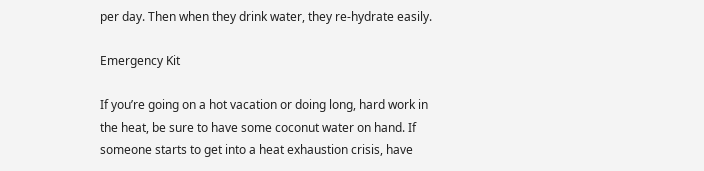per day. Then when they drink water, they re-hydrate easily.

Emergency Kit

If you’re going on a hot vacation or doing long, hard work in the heat, be sure to have some coconut water on hand. If someone starts to get into a heat exhaustion crisis, have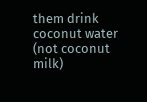them drink coconut water (not coconut milk)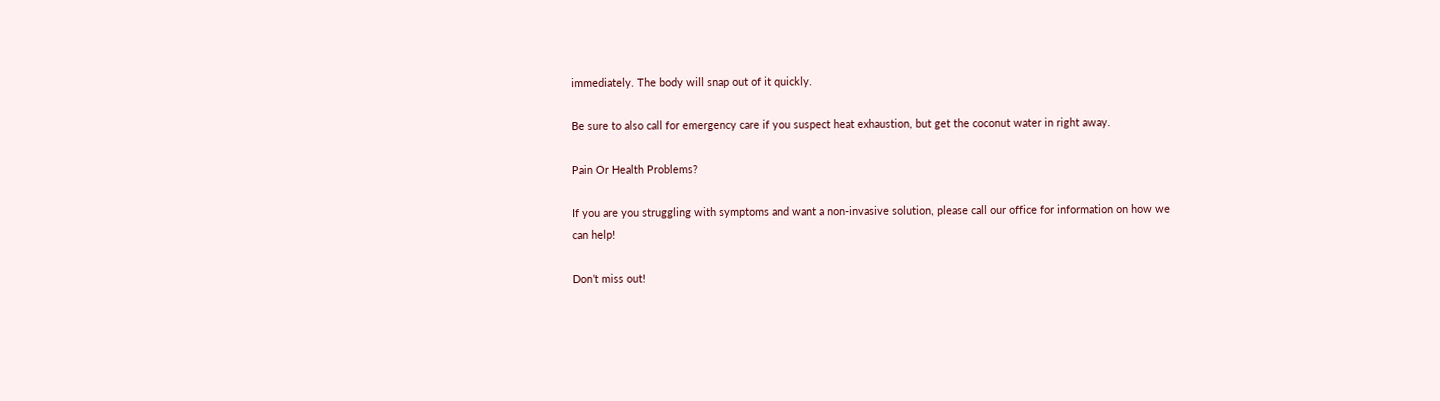immediately. The body will snap out of it quickly.

Be sure to also call for emergency care if you suspect heat exhaustion, but get the coconut water in right away.

Pain Or Health Problems?

If you are you struggling with symptoms and want a non-invasive solution, please call our office for information on how we can help!

Don’t miss out!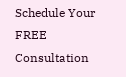Schedule Your FREE Consultation